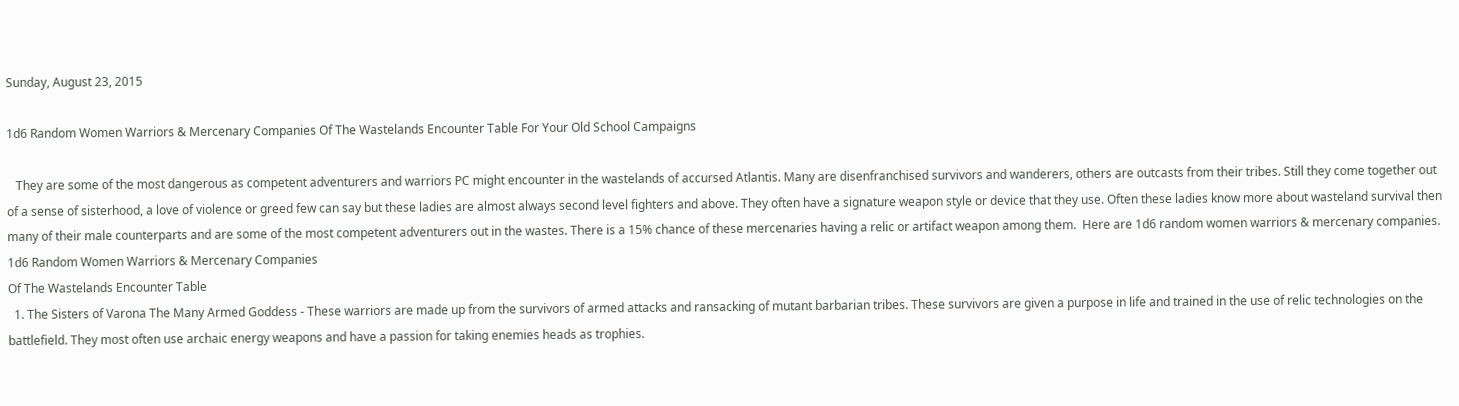Sunday, August 23, 2015

1d6 Random Women Warriors & Mercenary Companies Of The Wastelands Encounter Table For Your Old School Campaigns

   They are some of the most dangerous as competent adventurers and warriors PC might encounter in the wastelands of accursed Atlantis. Many are disenfranchised survivors and wanderers, others are outcasts from their tribes. Still they come together out of a sense of sisterhood, a love of violence or greed few can say but these ladies are almost always second level fighters and above. They often have a signature weapon style or device that they use. Often these ladies know more about wasteland survival then many of their male counterparts and are some of the most competent adventurers out in the wastes. There is a 15% chance of these mercenaries having a relic or artifact weapon among them.  Here are 1d6 random women warriors & mercenary companies.
1d6 Random Women Warriors & Mercenary Companies
Of The Wastelands Encounter Table
  1. The Sisters of Varona The Many Armed Goddess - These warriors are made up from the survivors of armed attacks and ransacking of mutant barbarian tribes. These survivors are given a purpose in life and trained in the use of relic technologies on the battlefield. They most often use archaic energy weapons and have a passion for taking enemies heads as trophies.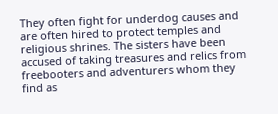They often fight for underdog causes and are often hired to protect temples and religious shrines. The sisters have been accused of taking treasures and relics from freebooters and adventurers whom they find as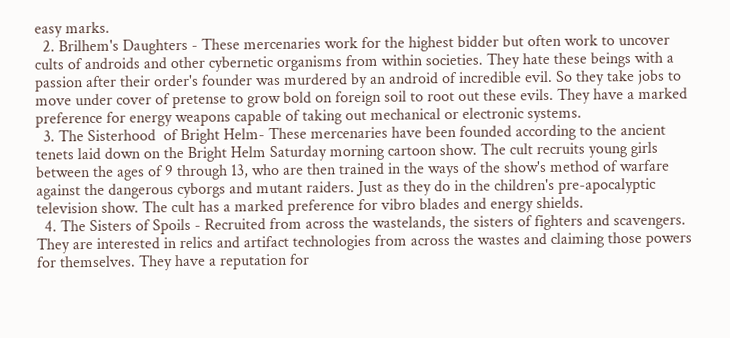easy marks.
  2. Brilhem's Daughters - These mercenaries work for the highest bidder but often work to uncover cults of androids and other cybernetic organisms from within societies. They hate these beings with a passion after their order's founder was murdered by an android of incredible evil. So they take jobs to move under cover of pretense to grow bold on foreign soil to root out these evils. They have a marked preference for energy weapons capable of taking out mechanical or electronic systems.
  3. The Sisterhood  of Bright Helm- These mercenaries have been founded according to the ancient tenets laid down on the Bright Helm Saturday morning cartoon show. The cult recruits young girls between the ages of 9 through 13, who are then trained in the ways of the show's method of warfare against the dangerous cyborgs and mutant raiders. Just as they do in the children's pre-apocalyptic television show. The cult has a marked preference for vibro blades and energy shields.
  4. The Sisters of Spoils - Recruited from across the wastelands, the sisters of fighters and scavengers. They are interested in relics and artifact technologies from across the wastes and claiming those powers for themselves. They have a reputation for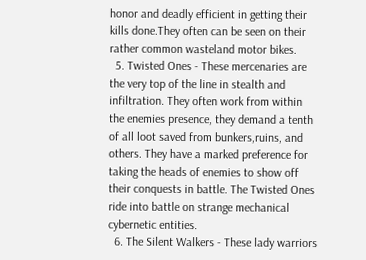honor and deadly efficient in getting their kills done.They often can be seen on their rather common wasteland motor bikes.
  5. Twisted Ones - These mercenaries are  the very top of the line in stealth and infiltration. They often work from within the enemies presence, they demand a tenth of all loot saved from bunkers,ruins, and others. They have a marked preference for taking the heads of enemies to show off their conquests in battle. The Twisted Ones ride into battle on strange mechanical cybernetic entities.
  6. The Silent Walkers - These lady warriors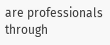are professionals through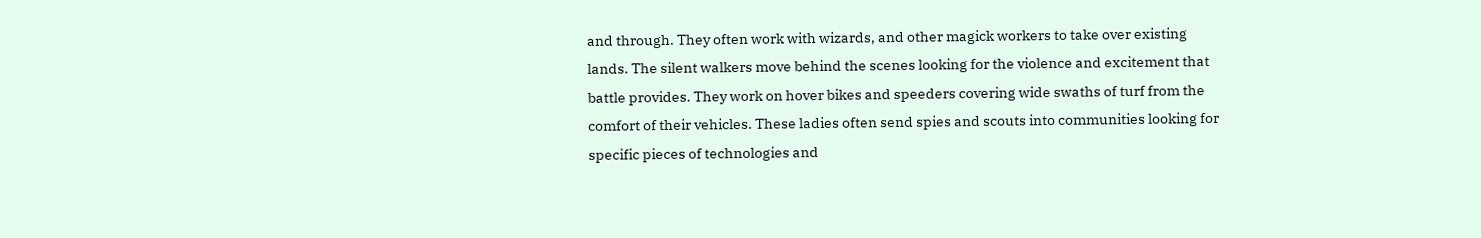and through. They often work with wizards, and other magick workers to take over existing lands. The silent walkers move behind the scenes looking for the violence and excitement that battle provides. They work on hover bikes and speeders covering wide swaths of turf from the comfort of their vehicles. These ladies often send spies and scouts into communities looking for specific pieces of technologies and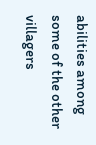abilities among some of the other villagers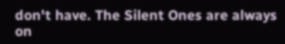don't have. The Silent Ones are always on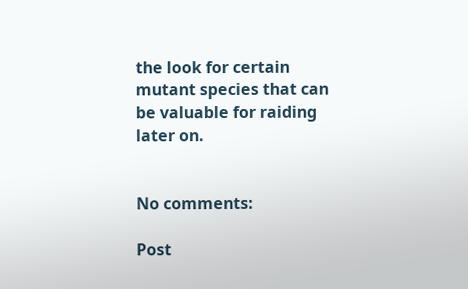the look for certain mutant species that can be valuable for raiding later on.


No comments:

Post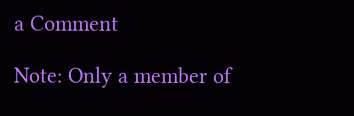a Comment

Note: Only a member of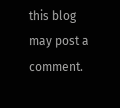this blog may post a comment.